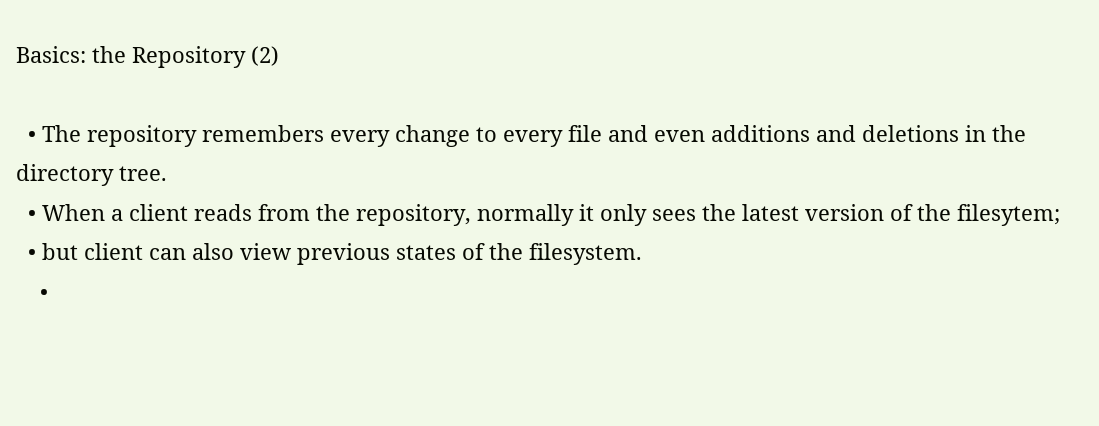Basics: the Repository (2)

  • The repository remembers every change to every file and even additions and deletions in the directory tree.
  • When a client reads from the repository, normally it only sees the latest version of the filesytem;
  • but client can also view previous states of the filesystem.
    •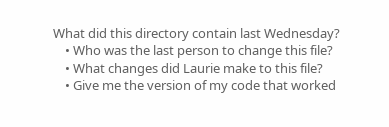What did this directory contain last Wednesday?
    • Who was the last person to change this file?
    • What changes did Laurie make to this file?
    • Give me the version of my code that worked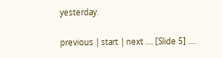yesterday.

previous | start | next .... [Slide 5] ....